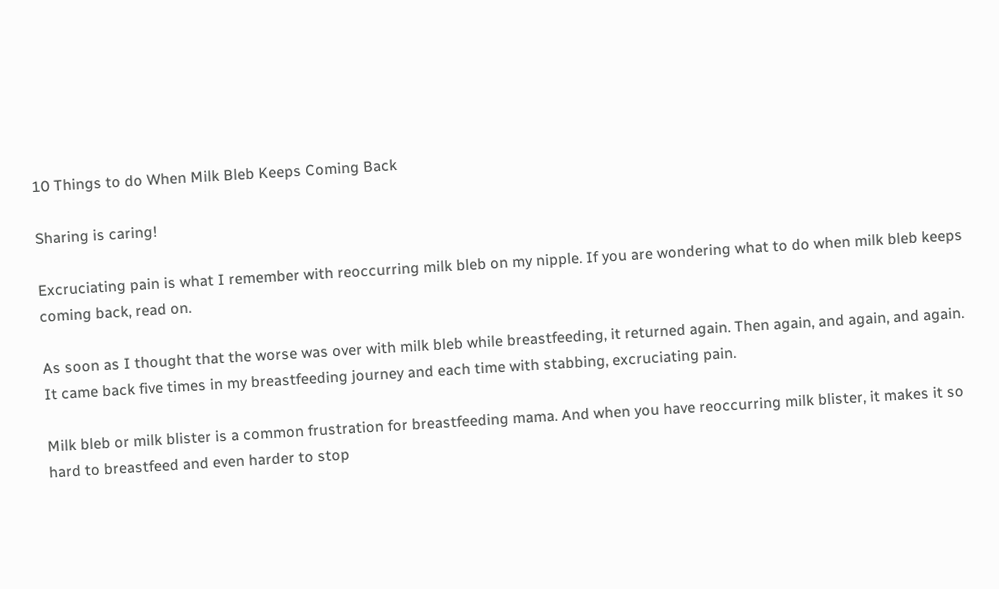10 Things to do When Milk Bleb Keeps Coming Back

Sharing is caring!

Excruciating pain is what I remember with reoccurring milk bleb on my nipple. If you are wondering what to do when milk bleb keeps coming back, read on.

As soon as I thought that the worse was over with milk bleb while breastfeeding, it returned again. Then again, and again, and again. It came back five times in my breastfeeding journey and each time with stabbing, excruciating pain.

Milk bleb or milk blister is a common frustration for breastfeeding mama. And when you have reoccurring milk blister, it makes it so hard to breastfeed and even harder to stop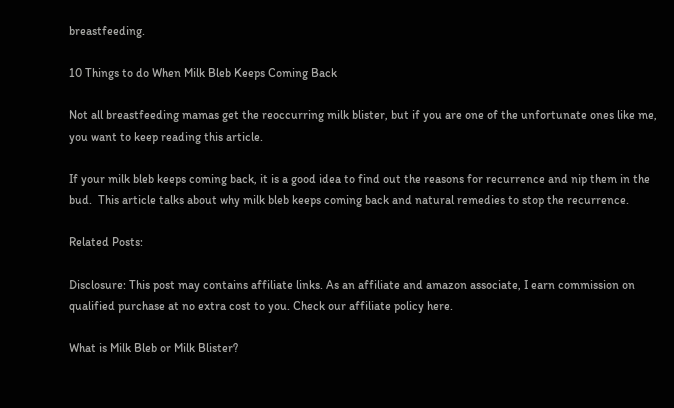breastfeeding.

10 Things to do When Milk Bleb Keeps Coming Back

Not all breastfeeding mamas get the reoccurring milk blister, but if you are one of the unfortunate ones like me, you want to keep reading this article.

If your milk bleb keeps coming back, it is a good idea to find out the reasons for recurrence and nip them in the bud.  This article talks about why milk bleb keeps coming back and natural remedies to stop the recurrence.

Related Posts:

Disclosure: This post may contains affiliate links. As an affiliate and amazon associate, I earn commission on qualified purchase at no extra cost to you. Check our affiliate policy here.

What is Milk Bleb or Milk Blister?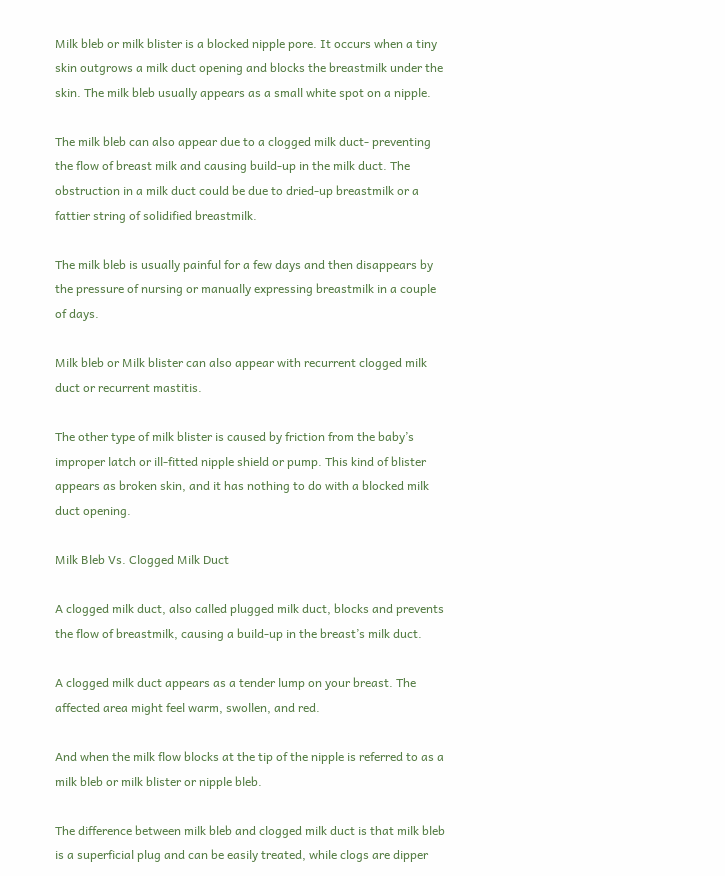Milk bleb or milk blister is a blocked nipple pore. It occurs when a tiny skin outgrows a milk duct opening and blocks the breastmilk under the skin. The milk bleb usually appears as a small white spot on a nipple.

The milk bleb can also appear due to a clogged milk duct- preventing the flow of breast milk and causing build-up in the milk duct. The obstruction in a milk duct could be due to dried-up breastmilk or a fattier string of solidified breastmilk.

The milk bleb is usually painful for a few days and then disappears by the pressure of nursing or manually expressing breastmilk in a couple of days.

Milk bleb or Milk blister can also appear with recurrent clogged milk duct or recurrent mastitis.

The other type of milk blister is caused by friction from the baby’s improper latch or ill-fitted nipple shield or pump. This kind of blister appears as broken skin, and it has nothing to do with a blocked milk duct opening.

Milk Bleb Vs. Clogged Milk Duct

A clogged milk duct, also called plugged milk duct, blocks and prevents the flow of breastmilk, causing a build-up in the breast’s milk duct.

A clogged milk duct appears as a tender lump on your breast. The affected area might feel warm, swollen, and red.

And when the milk flow blocks at the tip of the nipple is referred to as a milk bleb or milk blister or nipple bleb.

The difference between milk bleb and clogged milk duct is that milk bleb is a superficial plug and can be easily treated, while clogs are dipper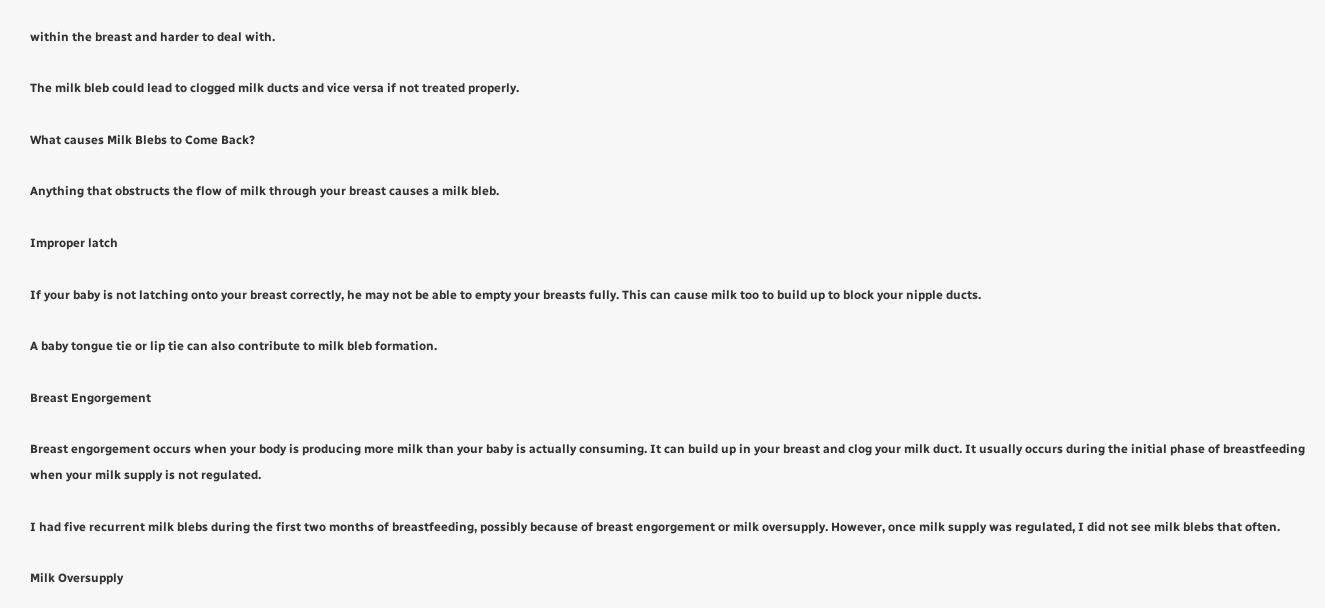within the breast and harder to deal with.

The milk bleb could lead to clogged milk ducts and vice versa if not treated properly.

What causes Milk Blebs to Come Back?

Anything that obstructs the flow of milk through your breast causes a milk bleb.

Improper latch

If your baby is not latching onto your breast correctly, he may not be able to empty your breasts fully. This can cause milk too to build up to block your nipple ducts.

A baby tongue tie or lip tie can also contribute to milk bleb formation.

Breast Engorgement

Breast engorgement occurs when your body is producing more milk than your baby is actually consuming. It can build up in your breast and clog your milk duct. It usually occurs during the initial phase of breastfeeding when your milk supply is not regulated.

I had five recurrent milk blebs during the first two months of breastfeeding, possibly because of breast engorgement or milk oversupply. However, once milk supply was regulated, I did not see milk blebs that often.

Milk Oversupply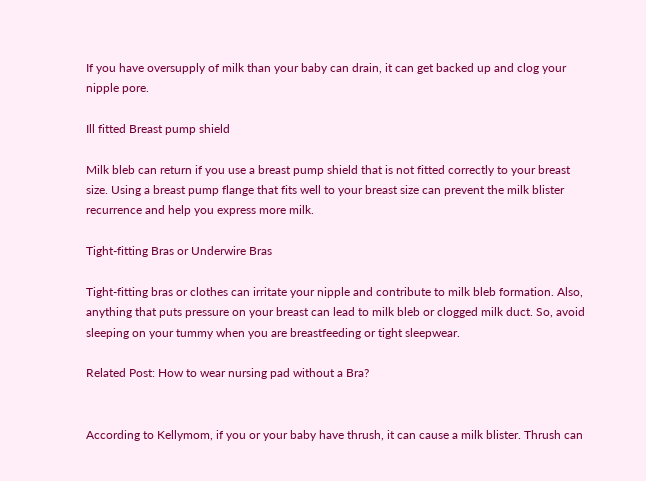If you have oversupply of milk than your baby can drain, it can get backed up and clog your nipple pore.

Ill fitted Breast pump shield

Milk bleb can return if you use a breast pump shield that is not fitted correctly to your breast size. Using a breast pump flange that fits well to your breast size can prevent the milk blister recurrence and help you express more milk.

Tight-fitting Bras or Underwire Bras

Tight-fitting bras or clothes can irritate your nipple and contribute to milk bleb formation. Also, anything that puts pressure on your breast can lead to milk bleb or clogged milk duct. So, avoid sleeping on your tummy when you are breastfeeding or tight sleepwear.

Related Post: How to wear nursing pad without a Bra?


According to Kellymom, if you or your baby have thrush, it can cause a milk blister. Thrush can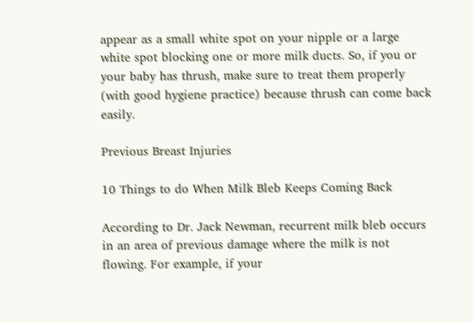appear as a small white spot on your nipple or a large white spot blocking one or more milk ducts. So, if you or your baby has thrush, make sure to treat them properly (with good hygiene practice) because thrush can come back easily.

Previous Breast Injuries

10 Things to do When Milk Bleb Keeps Coming Back

According to Dr. Jack Newman, recurrent milk bleb occurs in an area of previous damage where the milk is not flowing. For example, if your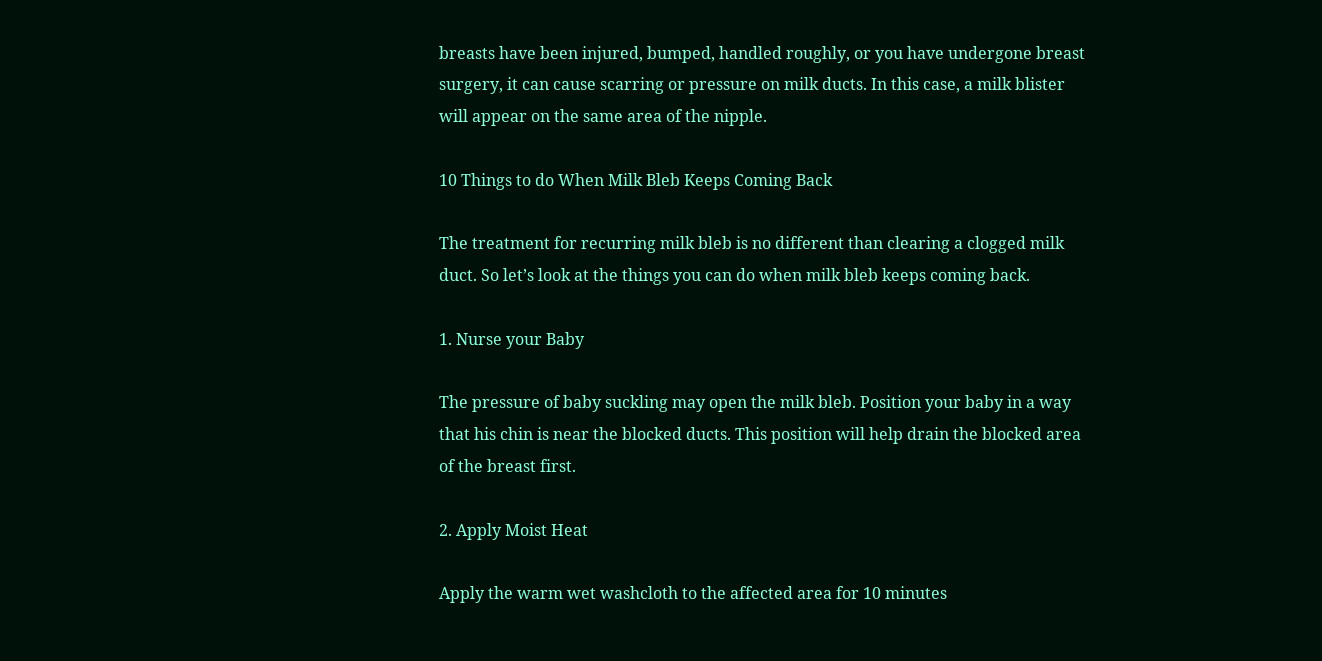breasts have been injured, bumped, handled roughly, or you have undergone breast surgery, it can cause scarring or pressure on milk ducts. In this case, a milk blister will appear on the same area of the nipple.

10 Things to do When Milk Bleb Keeps Coming Back

The treatment for recurring milk bleb is no different than clearing a clogged milk duct. So let’s look at the things you can do when milk bleb keeps coming back.

1. Nurse your Baby

The pressure of baby suckling may open the milk bleb. Position your baby in a way that his chin is near the blocked ducts. This position will help drain the blocked area of the breast first.

2. Apply Moist Heat

Apply the warm wet washcloth to the affected area for 10 minutes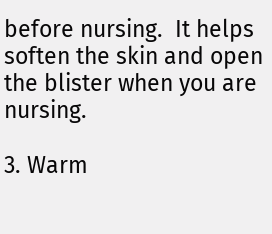before nursing.  It helps soften the skin and open the blister when you are nursing.

3. Warm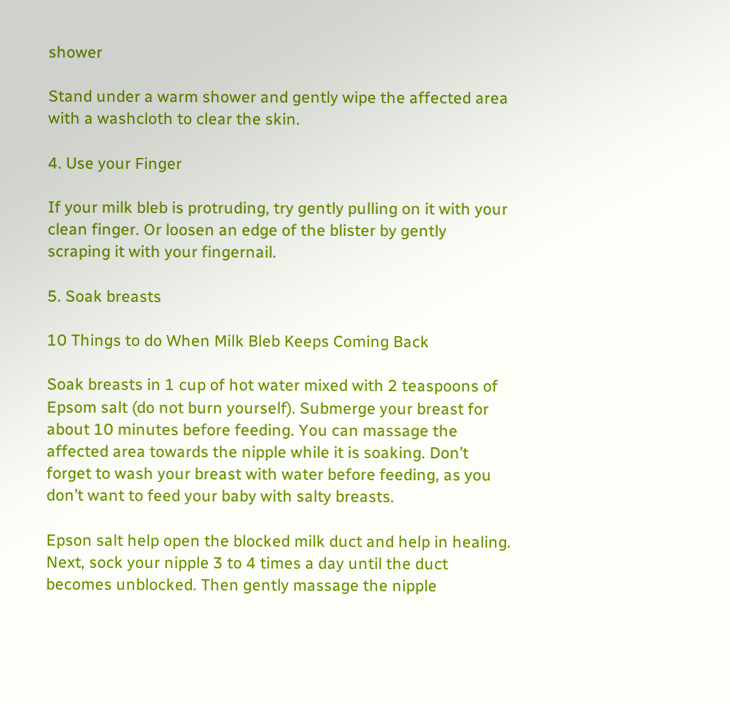shower

Stand under a warm shower and gently wipe the affected area with a washcloth to clear the skin.

4. Use your Finger

If your milk bleb is protruding, try gently pulling on it with your clean finger. Or loosen an edge of the blister by gently scraping it with your fingernail.

5. Soak breasts

10 Things to do When Milk Bleb Keeps Coming Back

Soak breasts in 1 cup of hot water mixed with 2 teaspoons of Epsom salt (do not burn yourself). Submerge your breast for about 10 minutes before feeding. You can massage the affected area towards the nipple while it is soaking. Don’t forget to wash your breast with water before feeding, as you don’t want to feed your baby with salty breasts.

Epson salt help open the blocked milk duct and help in healing. Next, sock your nipple 3 to 4 times a day until the duct becomes unblocked. Then gently massage the nipple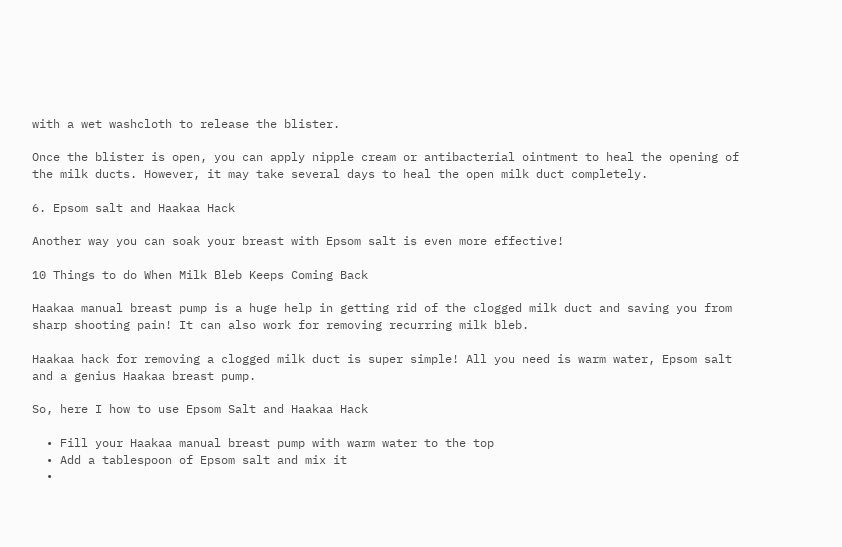with a wet washcloth to release the blister.

Once the blister is open, you can apply nipple cream or antibacterial ointment to heal the opening of the milk ducts. However, it may take several days to heal the open milk duct completely.

6. Epsom salt and Haakaa Hack

Another way you can soak your breast with Epsom salt is even more effective!

10 Things to do When Milk Bleb Keeps Coming Back

Haakaa manual breast pump is a huge help in getting rid of the clogged milk duct and saving you from sharp shooting pain! It can also work for removing recurring milk bleb.

Haakaa hack for removing a clogged milk duct is super simple! All you need is warm water, Epsom salt and a genius Haakaa breast pump.

So, here I how to use Epsom Salt and Haakaa Hack

  • Fill your Haakaa manual breast pump with warm water to the top
  • Add a tablespoon of Epsom salt and mix it
  •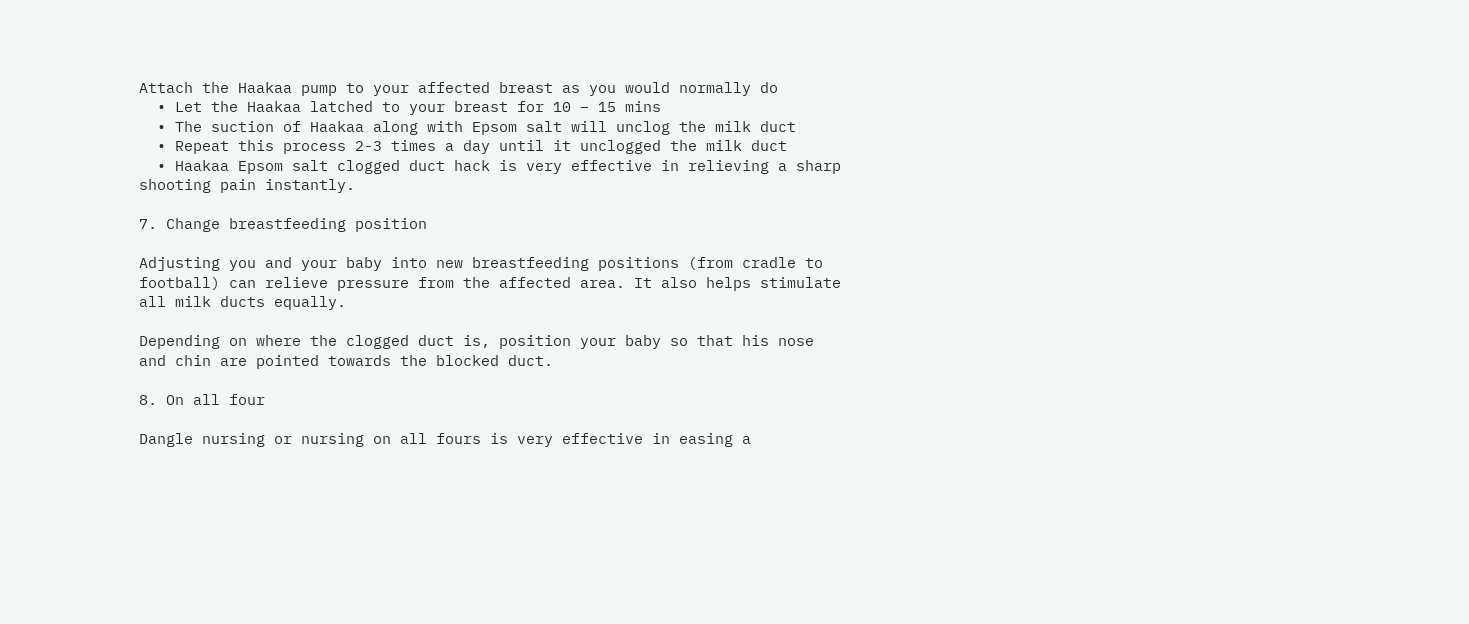Attach the Haakaa pump to your affected breast as you would normally do
  • Let the Haakaa latched to your breast for 10 – 15 mins
  • The suction of Haakaa along with Epsom salt will unclog the milk duct
  • Repeat this process 2-3 times a day until it unclogged the milk duct
  • Haakaa Epsom salt clogged duct hack is very effective in relieving a sharp shooting pain instantly.

7. Change breastfeeding position

Adjusting you and your baby into new breastfeeding positions (from cradle to football) can relieve pressure from the affected area. It also helps stimulate all milk ducts equally.

Depending on where the clogged duct is, position your baby so that his nose and chin are pointed towards the blocked duct.

8. On all four

Dangle nursing or nursing on all fours is very effective in easing a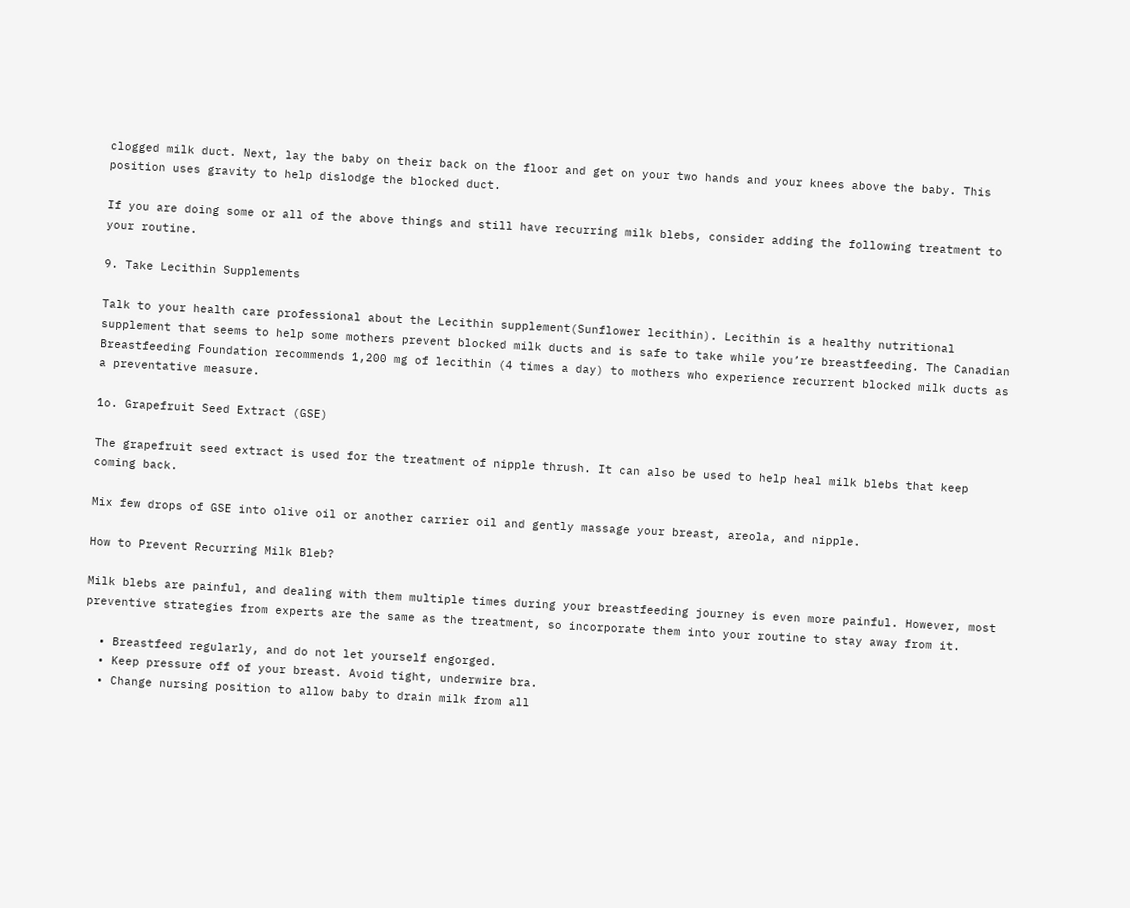clogged milk duct. Next, lay the baby on their back on the floor and get on your two hands and your knees above the baby. This position uses gravity to help dislodge the blocked duct.

If you are doing some or all of the above things and still have recurring milk blebs, consider adding the following treatment to your routine.

9. Take Lecithin Supplements

Talk to your health care professional about the Lecithin supplement(Sunflower lecithin). Lecithin is a healthy nutritional supplement that seems to help some mothers prevent blocked milk ducts and is safe to take while you’re breastfeeding. The Canadian Breastfeeding Foundation recommends 1,200 mg of lecithin (4 times a day) to mothers who experience recurrent blocked milk ducts as a preventative measure.

1o. Grapefruit Seed Extract (GSE)

The grapefruit seed extract is used for the treatment of nipple thrush. It can also be used to help heal milk blebs that keep coming back.

Mix few drops of GSE into olive oil or another carrier oil and gently massage your breast, areola, and nipple.

How to Prevent Recurring Milk Bleb?

Milk blebs are painful, and dealing with them multiple times during your breastfeeding journey is even more painful. However, most preventive strategies from experts are the same as the treatment, so incorporate them into your routine to stay away from it.

  • Breastfeed regularly, and do not let yourself engorged.
  • Keep pressure off of your breast. Avoid tight, underwire bra.
  • Change nursing position to allow baby to drain milk from all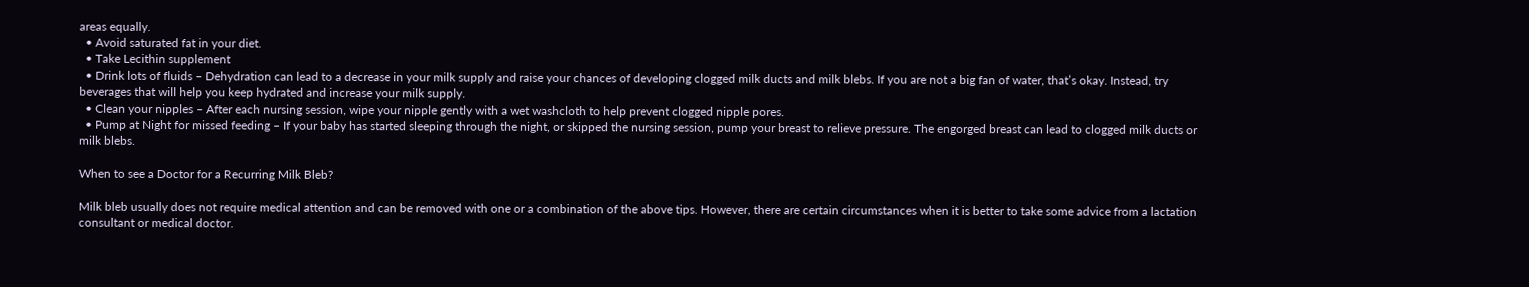areas equally.
  • Avoid saturated fat in your diet.
  • Take Lecithin supplement
  • Drink lots of fluids – Dehydration can lead to a decrease in your milk supply and raise your chances of developing clogged milk ducts and milk blebs. If you are not a big fan of water, that’s okay. Instead, try beverages that will help you keep hydrated and increase your milk supply.
  • Clean your nipples – After each nursing session, wipe your nipple gently with a wet washcloth to help prevent clogged nipple pores.
  • Pump at Night for missed feeding – If your baby has started sleeping through the night, or skipped the nursing session, pump your breast to relieve pressure. The engorged breast can lead to clogged milk ducts or milk blebs.

When to see a Doctor for a Recurring Milk Bleb?

Milk bleb usually does not require medical attention and can be removed with one or a combination of the above tips. However, there are certain circumstances when it is better to take some advice from a lactation consultant or medical doctor.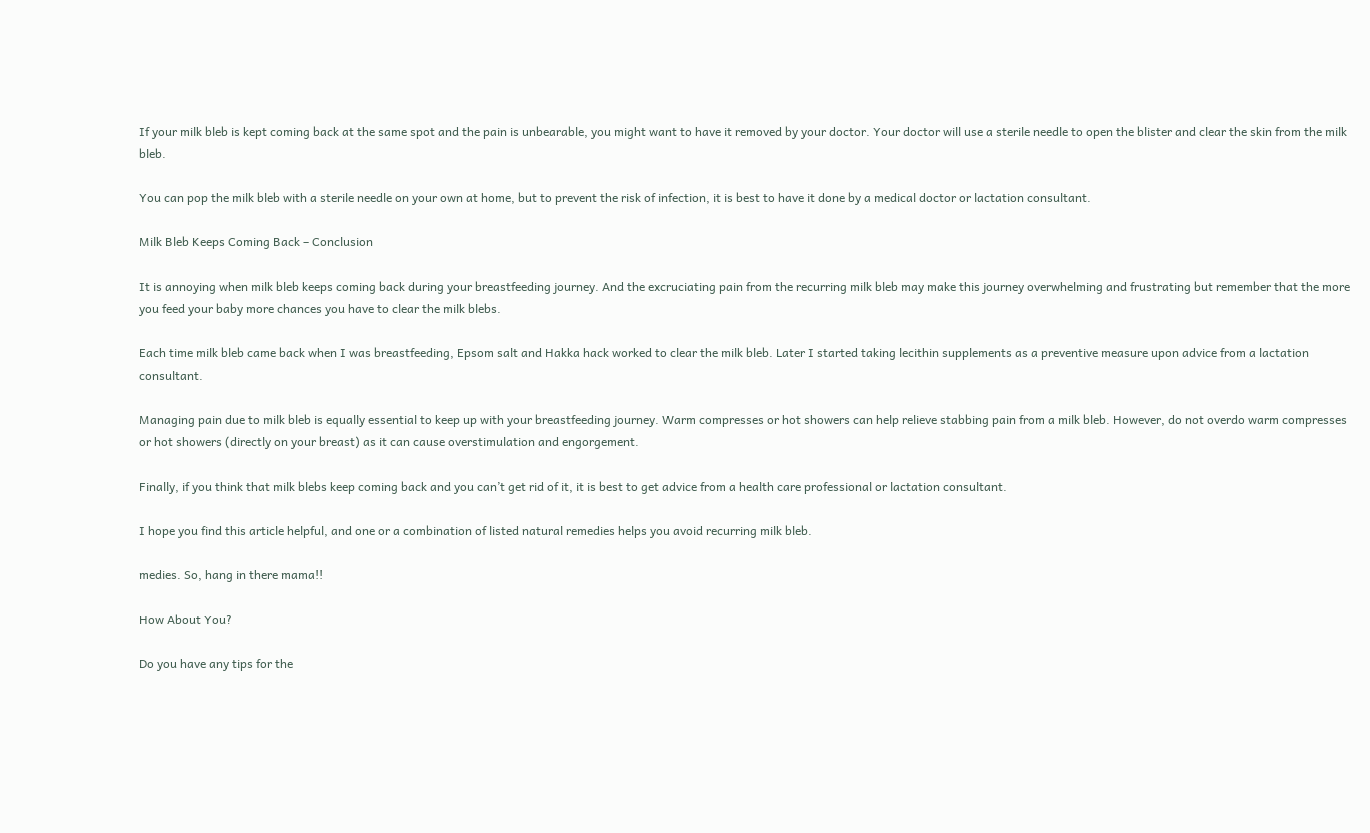If your milk bleb is kept coming back at the same spot and the pain is unbearable, you might want to have it removed by your doctor. Your doctor will use a sterile needle to open the blister and clear the skin from the milk bleb.

You can pop the milk bleb with a sterile needle on your own at home, but to prevent the risk of infection, it is best to have it done by a medical doctor or lactation consultant.

Milk Bleb Keeps Coming Back – Conclusion

It is annoying when milk bleb keeps coming back during your breastfeeding journey. And the excruciating pain from the recurring milk bleb may make this journey overwhelming and frustrating but remember that the more you feed your baby more chances you have to clear the milk blebs.

Each time milk bleb came back when I was breastfeeding, Epsom salt and Hakka hack worked to clear the milk bleb. Later I started taking lecithin supplements as a preventive measure upon advice from a lactation consultant.

Managing pain due to milk bleb is equally essential to keep up with your breastfeeding journey. Warm compresses or hot showers can help relieve stabbing pain from a milk bleb. However, do not overdo warm compresses or hot showers (directly on your breast) as it can cause overstimulation and engorgement.

Finally, if you think that milk blebs keep coming back and you can’t get rid of it, it is best to get advice from a health care professional or lactation consultant.

I hope you find this article helpful, and one or a combination of listed natural remedies helps you avoid recurring milk bleb.

medies. So, hang in there mama!!

How About You?

Do you have any tips for the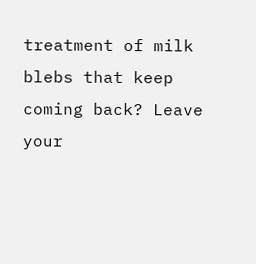treatment of milk blebs that keep coming back? Leave your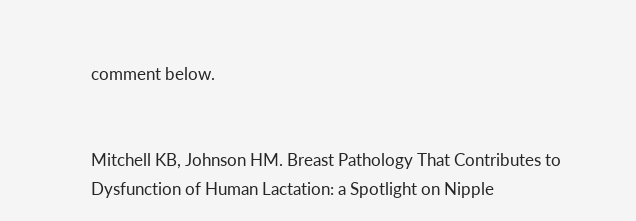comment below.


Mitchell KB, Johnson HM. Breast Pathology That Contributes to Dysfunction of Human Lactation: a Spotlight on Nipple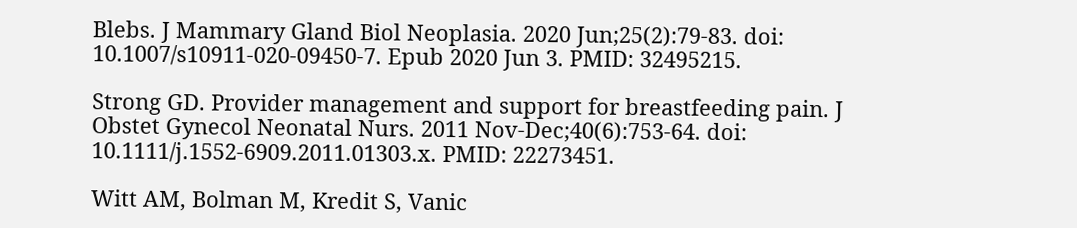Blebs. J Mammary Gland Biol Neoplasia. 2020 Jun;25(2):79-83. doi: 10.1007/s10911-020-09450-7. Epub 2020 Jun 3. PMID: 32495215.

Strong GD. Provider management and support for breastfeeding pain. J Obstet Gynecol Neonatal Nurs. 2011 Nov-Dec;40(6):753-64. doi: 10.1111/j.1552-6909.2011.01303.x. PMID: 22273451.

Witt AM, Bolman M, Kredit S, Vanic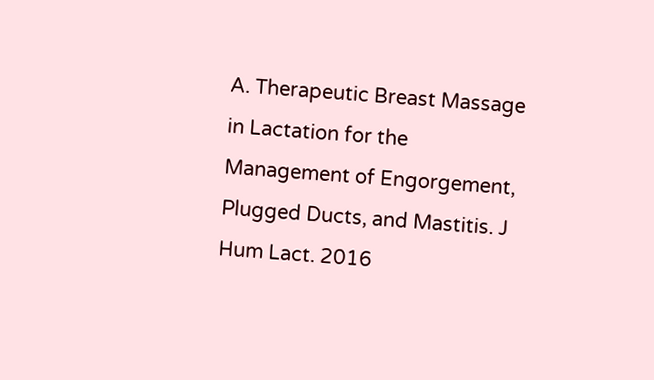A. Therapeutic Breast Massage in Lactation for the Management of Engorgement, Plugged Ducts, and Mastitis. J Hum Lact. 2016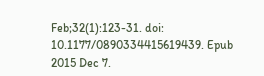Feb;32(1):123-31. doi: 10.1177/0890334415619439. Epub 2015 Dec 7.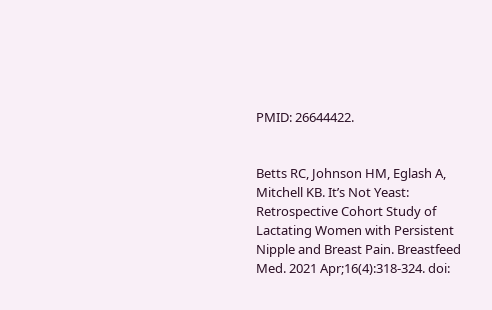PMID: 26644422.


Betts RC, Johnson HM, Eglash A, Mitchell KB. It’s Not Yeast: Retrospective Cohort Study of Lactating Women with Persistent Nipple and Breast Pain. Breastfeed Med. 2021 Apr;16(4):318-324. doi: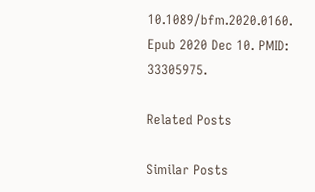10.1089/bfm.2020.0160. Epub 2020 Dec 10. PMID: 33305975.

Related Posts

Similar Posts